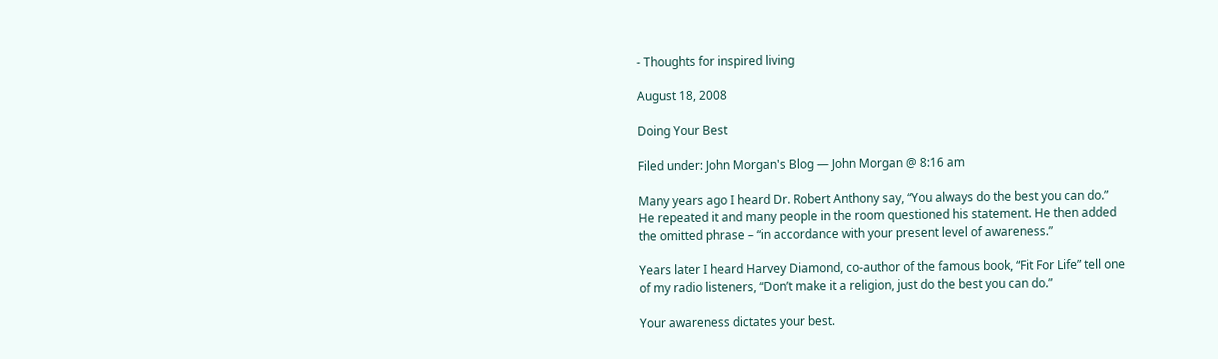- Thoughts for inspired living

August 18, 2008

Doing Your Best

Filed under: John Morgan's Blog — John Morgan @ 8:16 am

Many years ago I heard Dr. Robert Anthony say, “You always do the best you can do.” He repeated it and many people in the room questioned his statement. He then added the omitted phrase – “in accordance with your present level of awareness.”

Years later I heard Harvey Diamond, co-author of the famous book, “Fit For Life” tell one of my radio listeners, “Don’t make it a religion, just do the best you can do.”

Your awareness dictates your best.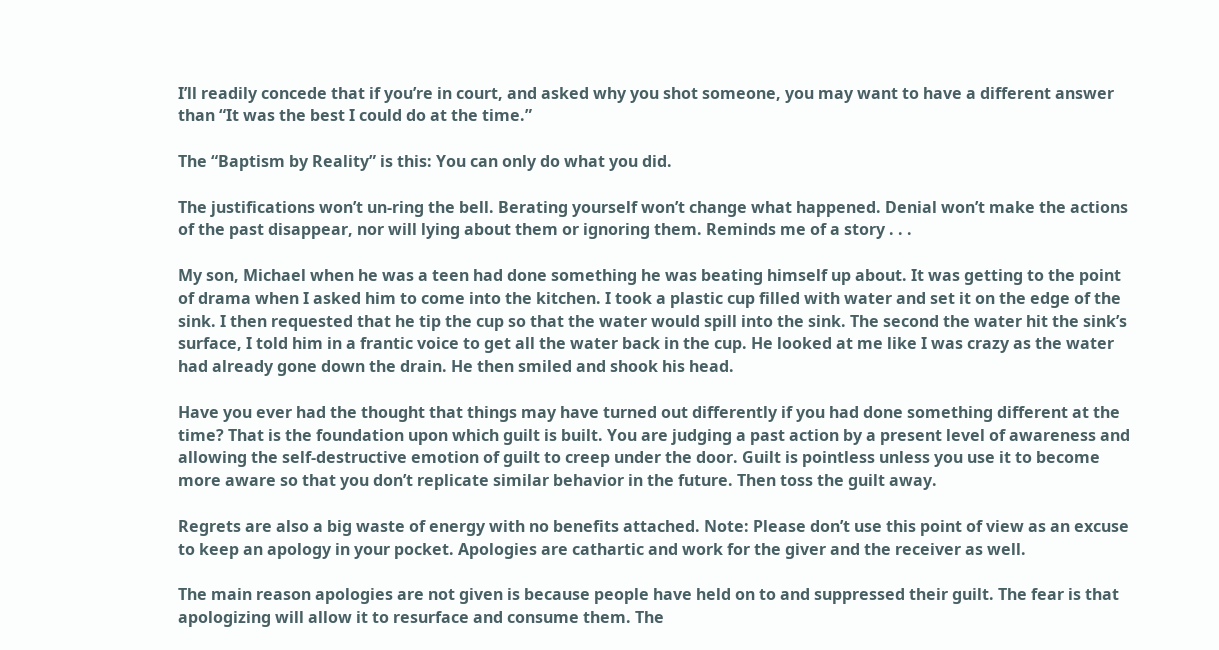I’ll readily concede that if you’re in court, and asked why you shot someone, you may want to have a different answer than “It was the best I could do at the time.”

The “Baptism by Reality” is this: You can only do what you did.

The justifications won’t un-ring the bell. Berating yourself won’t change what happened. Denial won’t make the actions of the past disappear, nor will lying about them or ignoring them. Reminds me of a story . . .

My son, Michael when he was a teen had done something he was beating himself up about. It was getting to the point of drama when I asked him to come into the kitchen. I took a plastic cup filled with water and set it on the edge of the sink. I then requested that he tip the cup so that the water would spill into the sink. The second the water hit the sink’s surface, I told him in a frantic voice to get all the water back in the cup. He looked at me like I was crazy as the water had already gone down the drain. He then smiled and shook his head.

Have you ever had the thought that things may have turned out differently if you had done something different at the time? That is the foundation upon which guilt is built. You are judging a past action by a present level of awareness and allowing the self-destructive emotion of guilt to creep under the door. Guilt is pointless unless you use it to become more aware so that you don’t replicate similar behavior in the future. Then toss the guilt away.

Regrets are also a big waste of energy with no benefits attached. Note: Please don’t use this point of view as an excuse to keep an apology in your pocket. Apologies are cathartic and work for the giver and the receiver as well.

The main reason apologies are not given is because people have held on to and suppressed their guilt. The fear is that apologizing will allow it to resurface and consume them. The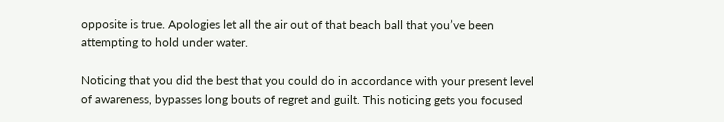opposite is true. Apologies let all the air out of that beach ball that you’ve been attempting to hold under water.

Noticing that you did the best that you could do in accordance with your present level of awareness, bypasses long bouts of regret and guilt. This noticing gets you focused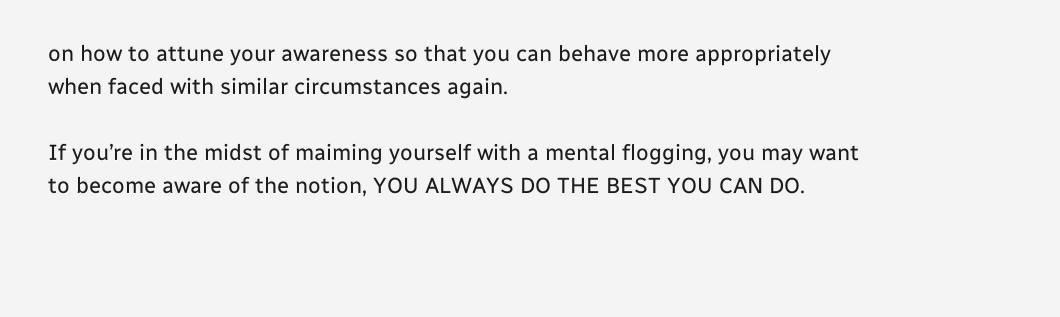on how to attune your awareness so that you can behave more appropriately when faced with similar circumstances again.

If you’re in the midst of maiming yourself with a mental flogging, you may want to become aware of the notion, YOU ALWAYS DO THE BEST YOU CAN DO.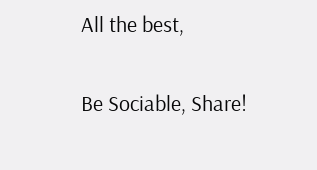All the best,


Be Sociable, Share!